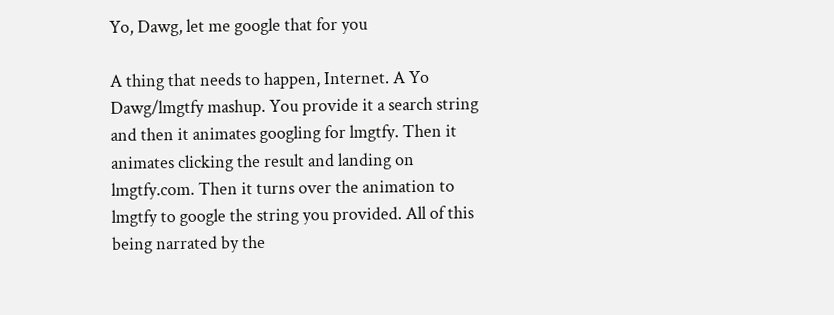Yo, Dawg, let me google that for you

A thing that needs to happen, Internet. A Yo Dawg/lmgtfy mashup. You provide it a search string and then it animates googling for lmgtfy. Then it animates clicking the result and landing on lmgtfy.com. Then it turns over the animation to lmgtfy to google the string you provided. All of this being narrated by the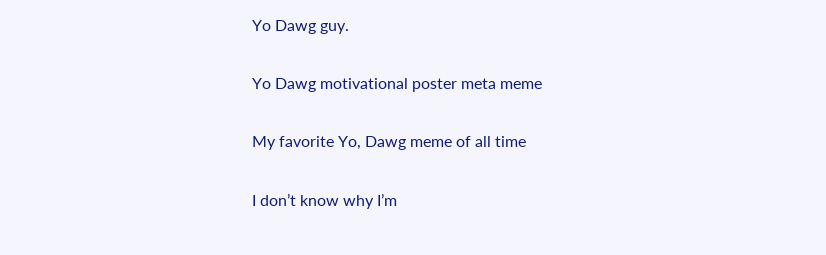Yo Dawg guy.

Yo Dawg motivational poster meta meme

My favorite Yo, Dawg meme of all time

I don’t know why I’m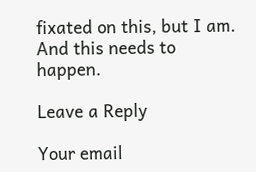fixated on this, but I am. And this needs to happen.

Leave a Reply

Your email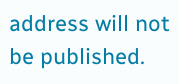address will not be published.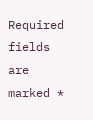Required fields are marked *